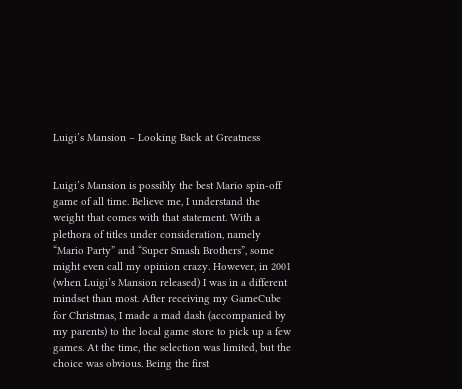Luigi’s Mansion – Looking Back at Greatness


Luigi’s Mansion is possibly the best Mario spin-off game of all time. Believe me, I understand the weight that comes with that statement. With a plethora of titles under consideration, namely “Mario Party” and “Super Smash Brothers”, some might even call my opinion crazy. However, in 2001 (when Luigi’s Mansion released) I was in a different mindset than most. After receiving my GameCube for Christmas, I made a mad dash (accompanied by my parents) to the local game store to pick up a few games. At the time, the selection was limited, but the choice was obvious. Being the first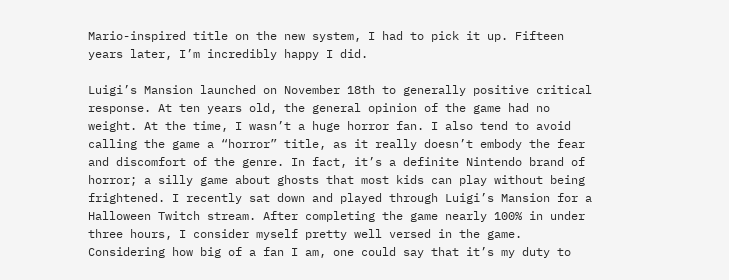Mario-inspired title on the new system, I had to pick it up. Fifteen years later, I’m incredibly happy I did.

Luigi’s Mansion launched on November 18th to generally positive critical response. At ten years old, the general opinion of the game had no weight. At the time, I wasn’t a huge horror fan. I also tend to avoid calling the game a “horror” title, as it really doesn’t embody the fear and discomfort of the genre. In fact, it’s a definite Nintendo brand of horror; a silly game about ghosts that most kids can play without being frightened. I recently sat down and played through Luigi’s Mansion for a Halloween Twitch stream. After completing the game nearly 100% in under three hours, I consider myself pretty well versed in the game. Considering how big of a fan I am, one could say that it’s my duty to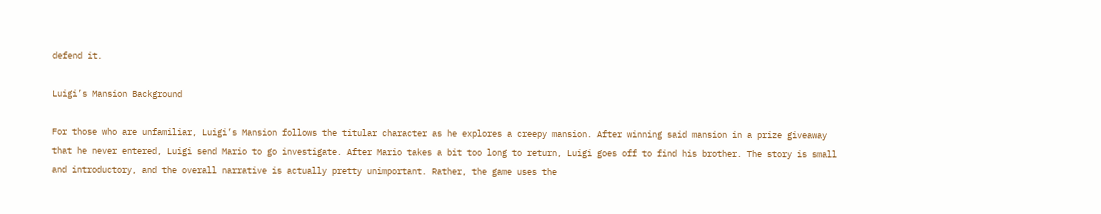defend it.

Luigi’s Mansion Background

For those who are unfamiliar, Luigi’s Mansion follows the titular character as he explores a creepy mansion. After winning said mansion in a prize giveaway that he never entered, Luigi send Mario to go investigate. After Mario takes a bit too long to return, Luigi goes off to find his brother. The story is small and introductory, and the overall narrative is actually pretty unimportant. Rather, the game uses the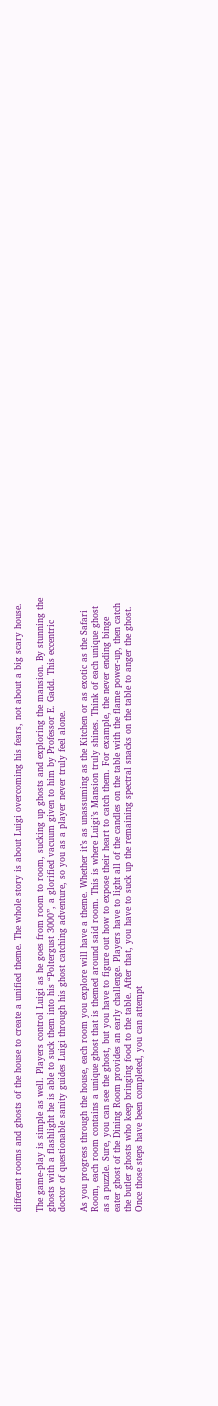different rooms and ghosts of the house to create a unified theme. The whole story is about Luigi overcoming his fears, not about a big scary house.

The game-play is simple as well. Players control Luigi as he goes from room to room, sucking up ghosts and exploring the mansion. By stunning the ghosts with a flashlight he is able to suck them into his “Poltergust 3000”, a glorified vacuum given to him by Professor E. Gadd. This eccentric doctor of questionable sanity guides Luigi through his ghost catching adventure, so you as a player never truly feel alone.

As you progress through the house, each room you explore will have a theme. Whether it’s as unassuming as the Kitchen or as exotic as the Safari Room, each room contains a unique ghost that is themed around said room. This is where Luigi’s Mansion truly shines. Think of each unique ghost as a puzzle. Sure, you can see the ghost, but you have to figure out how to expose their heart to catch them. For example, the never ending binge eater ghost of the Dining Room provides an early challenge. Players have to light all of the candles on the table with the flame power-up, then catch the butler ghosts who keep bringing food to the table. After that, you have to suck up the remaining spectral snacks on the table to anger the ghost. Once those steps have been completed, you can attempt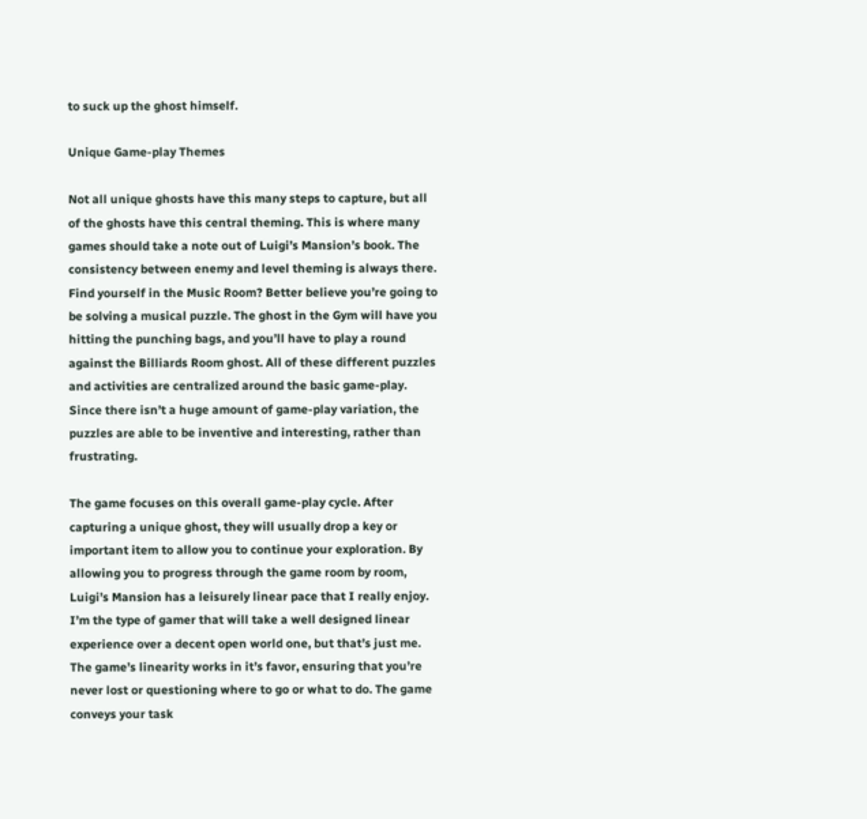to suck up the ghost himself.

Unique Game-play Themes

Not all unique ghosts have this many steps to capture, but all of the ghosts have this central theming. This is where many games should take a note out of Luigi’s Mansion’s book. The consistency between enemy and level theming is always there. Find yourself in the Music Room? Better believe you’re going to be solving a musical puzzle. The ghost in the Gym will have you hitting the punching bags, and you’ll have to play a round against the Billiards Room ghost. All of these different puzzles and activities are centralized around the basic game-play. Since there isn’t a huge amount of game-play variation, the puzzles are able to be inventive and interesting, rather than frustrating.

The game focuses on this overall game-play cycle. After capturing a unique ghost, they will usually drop a key or important item to allow you to continue your exploration. By allowing you to progress through the game room by room, Luigi’s Mansion has a leisurely linear pace that I really enjoy. I’m the type of gamer that will take a well designed linear experience over a decent open world one, but that’s just me. The game’s linearity works in it’s favor, ensuring that you’re never lost or questioning where to go or what to do. The game conveys your task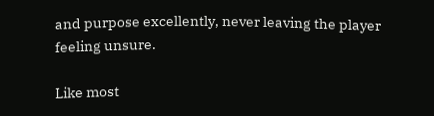and purpose excellently, never leaving the player feeling unsure.

Like most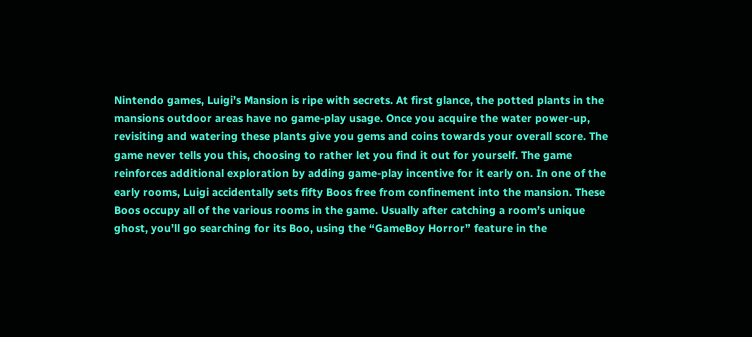Nintendo games, Luigi’s Mansion is ripe with secrets. At first glance, the potted plants in the mansions outdoor areas have no game-play usage. Once you acquire the water power-up, revisiting and watering these plants give you gems and coins towards your overall score. The game never tells you this, choosing to rather let you find it out for yourself. The game reinforces additional exploration by adding game-play incentive for it early on. In one of the early rooms, Luigi accidentally sets fifty Boos free from confinement into the mansion. These Boos occupy all of the various rooms in the game. Usually after catching a room’s unique ghost, you’ll go searching for its Boo, using the “GameBoy Horror” feature in the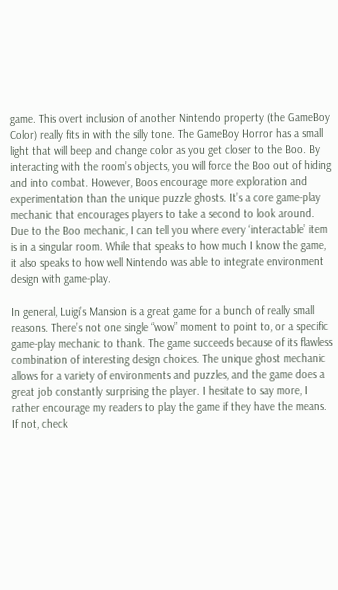game. This overt inclusion of another Nintendo property (the GameBoy Color) really fits in with the silly tone. The GameBoy Horror has a small light that will beep and change color as you get closer to the Boo. By interacting with the room’s objects, you will force the Boo out of hiding and into combat. However, Boos encourage more exploration and experimentation than the unique puzzle ghosts. It’s a core game-play mechanic that encourages players to take a second to look around. Due to the Boo mechanic, I can tell you where every ‘interactable’ item is in a singular room. While that speaks to how much I know the game, it also speaks to how well Nintendo was able to integrate environment design with game-play.

In general, Luigi’s Mansion is a great game for a bunch of really small reasons. There’s not one single “wow” moment to point to, or a specific game-play mechanic to thank. The game succeeds because of its flawless combination of interesting design choices. The unique ghost mechanic allows for a variety of environments and puzzles, and the game does a great job constantly surprising the player. I hesitate to say more, I rather encourage my readers to play the game if they have the means. If not, check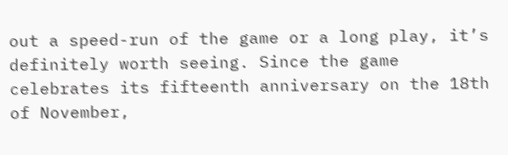out a speed-run of the game or a long play, it’s definitely worth seeing. Since the game celebrates its fifteenth anniversary on the 18th of November,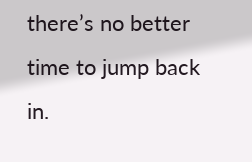there’s no better time to jump back in.